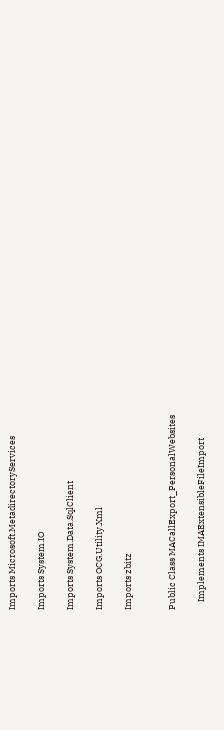Imports Microsoft.MetadirectoryServices

Imports System.IO

Imports System.Data.SqlClient

Imports OCG.Utility.Xml

Imports zbitz


Public Class MACallExport_PersonalWebsites

    Implements IMAExtensibleFileImport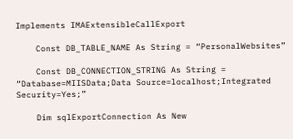Implements IMAExtensibleCallExport

    Const DB_TABLE_NAME As String = “PersonalWebsites”

    Const DB_CONNECTION_STRING As String = “Database=MIISData;Data Source=localhost;Integrated Security=Yes;”

    Dim sqlExportConnection As New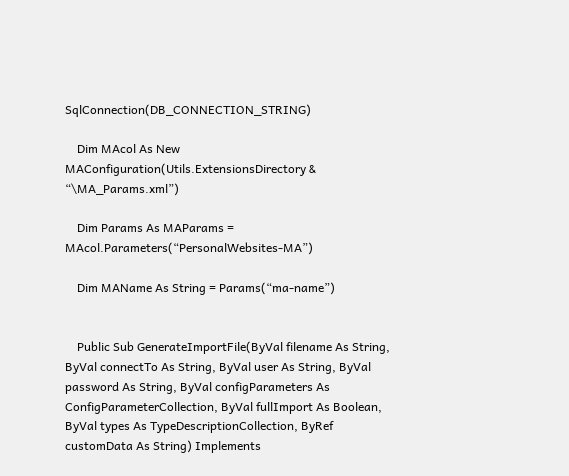SqlConnection(DB_CONNECTION_STRING)

    Dim MAcol As New MAConfiguration(Utils.ExtensionsDirectory & “\MA_Params.xml”)

    Dim Params As MAParams = MAcol.Parameters(“PersonalWebsites-MA”)

    Dim MAName As String = Params(“ma-name”)


    Public Sub GenerateImportFile(ByVal filename As String, ByVal connectTo As String, ByVal user As String, ByVal password As String, ByVal configParameters As ConfigParameterCollection, ByVal fullImport As Boolean, ByVal types As TypeDescriptionCollection, ByRef customData As String) Implements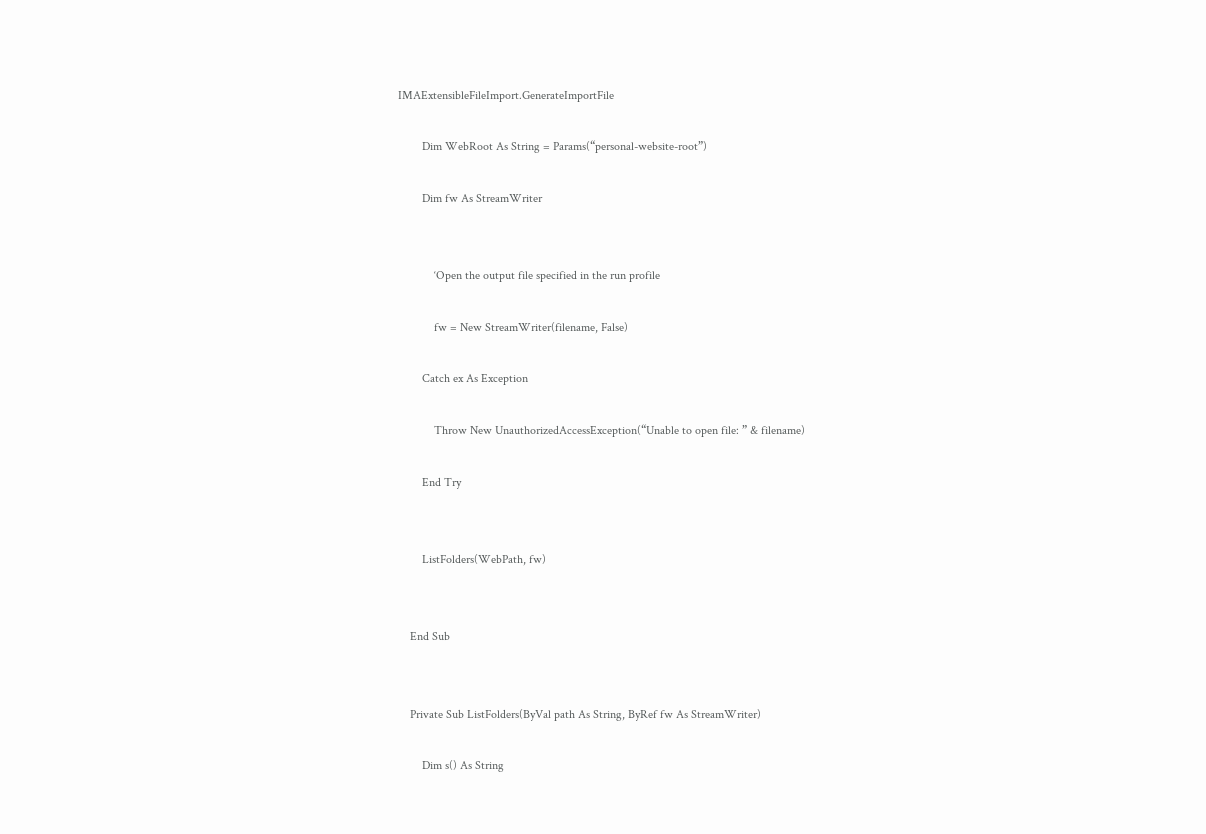IMAExtensibleFileImport.GenerateImportFile

        Dim WebRoot As String = Params(“personal-website-root”)

        Dim fw As StreamWriter


            ‘Open the output file specified in the run profile

            fw = New StreamWriter(filename, False)

        Catch ex As Exception

            Throw New UnauthorizedAccessException(“Unable to open file: ” & filename)

        End Try


        ListFolders(WebPath, fw)


    End Sub


    Private Sub ListFolders(ByVal path As String, ByRef fw As StreamWriter)

        Dim s() As String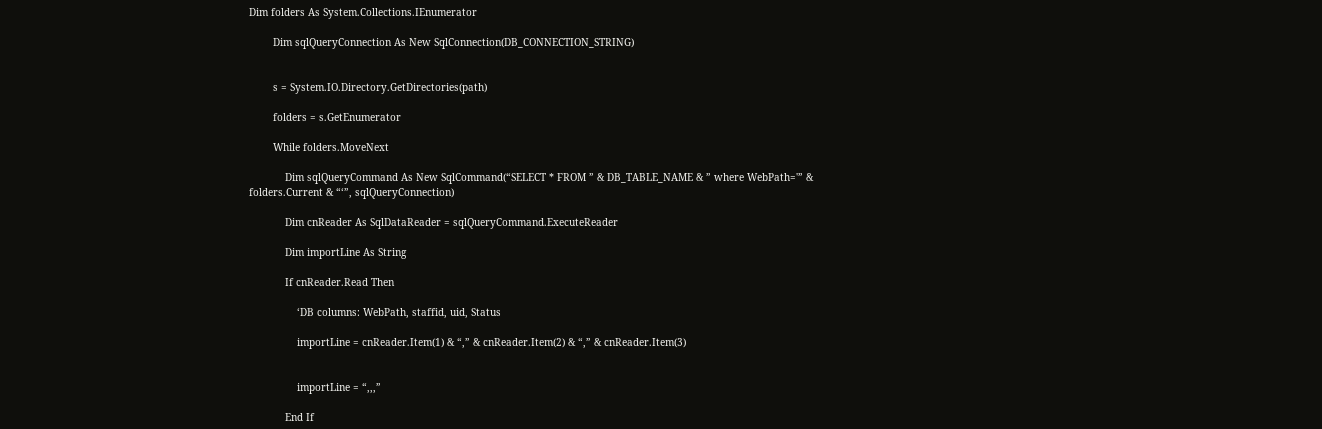Dim folders As System.Collections.IEnumerator

        Dim sqlQueryConnection As New SqlConnection(DB_CONNECTION_STRING)


        s = System.IO.Directory.GetDirectories(path)

        folders = s.GetEnumerator

        While folders.MoveNext

            Dim sqlQueryCommand As New SqlCommand(“SELECT * FROM ” & DB_TABLE_NAME & ” where WebPath='” & folders.Current & “‘”, sqlQueryConnection)

            Dim cnReader As SqlDataReader = sqlQueryCommand.ExecuteReader

            Dim importLine As String

            If cnReader.Read Then

                ‘DB columns: WebPath, staffid, uid, Status

                importLine = cnReader.Item(1) & “,” & cnReader.Item(2) & “,” & cnReader.Item(3)


                importLine = “,,,”

            End If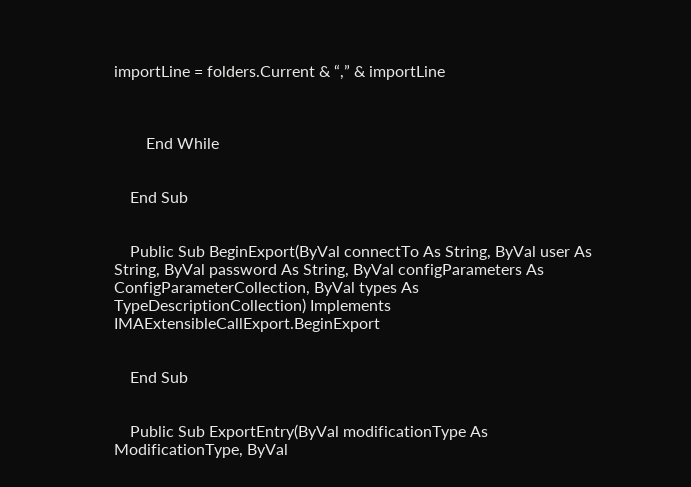importLine = folders.Current & “,” & importLine



        End While


    End Sub


    Public Sub BeginExport(ByVal connectTo As String, ByVal user As String, ByVal password As String, ByVal configParameters As ConfigParameterCollection, ByVal types As TypeDescriptionCollection) Implements IMAExtensibleCallExport.BeginExport


    End Sub


    Public Sub ExportEntry(ByVal modificationType As ModificationType, ByVal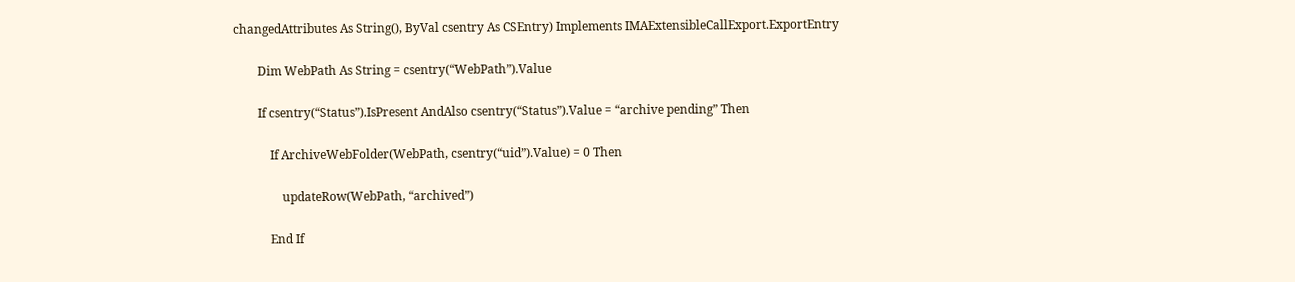changedAttributes As String(), ByVal csentry As CSEntry) Implements IMAExtensibleCallExport.ExportEntry

        Dim WebPath As String = csentry(“WebPath”).Value

        If csentry(“Status”).IsPresent AndAlso csentry(“Status”).Value = “archive pending” Then

            If ArchiveWebFolder(WebPath, csentry(“uid”).Value) = 0 Then

                updateRow(WebPath, “archived”)

            End If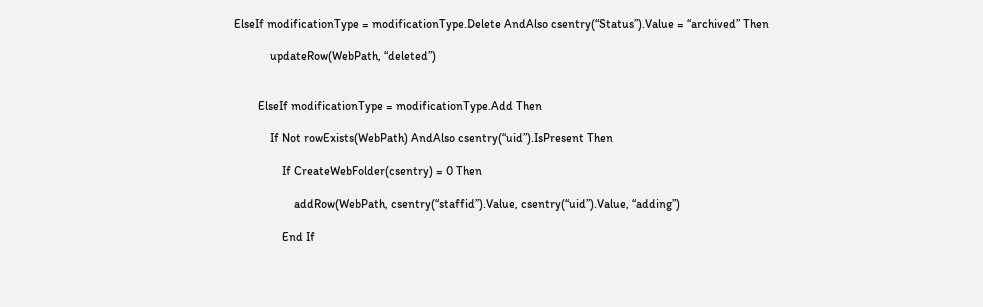ElseIf modificationType = modificationType.Delete AndAlso csentry(“Status”).Value = “archived” Then

            updateRow(WebPath, “deleted”)


        ElseIf modificationType = modificationType.Add Then

            If Not rowExists(WebPath) AndAlso csentry(“uid”).IsPresent Then

                If CreateWebFolder(csentry) = 0 Then

                    addRow(WebPath, csentry(“staffid”).Value, csentry(“uid”).Value, “adding”)

                End If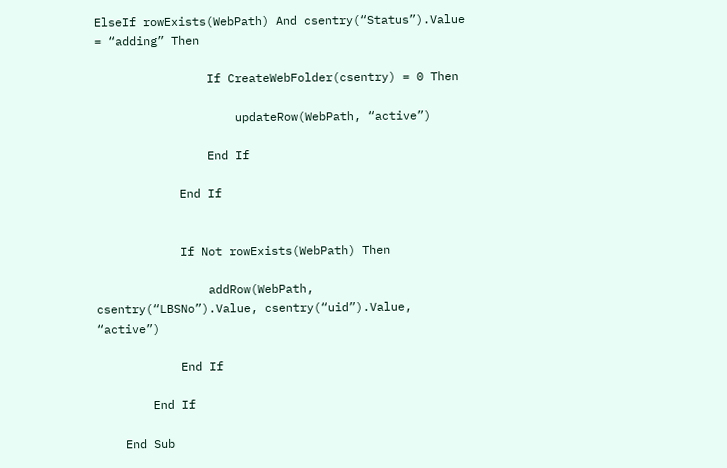ElseIf rowExists(WebPath) And csentry(“Status”).Value = “adding” Then

                If CreateWebFolder(csentry) = 0 Then

                    updateRow(WebPath, “active”)

                End If

            End If


            If Not rowExists(WebPath) Then

                addRow(WebPath, csentry(“LBSNo”).Value, csentry(“uid”).Value, “active”)

            End If

        End If

    End Sub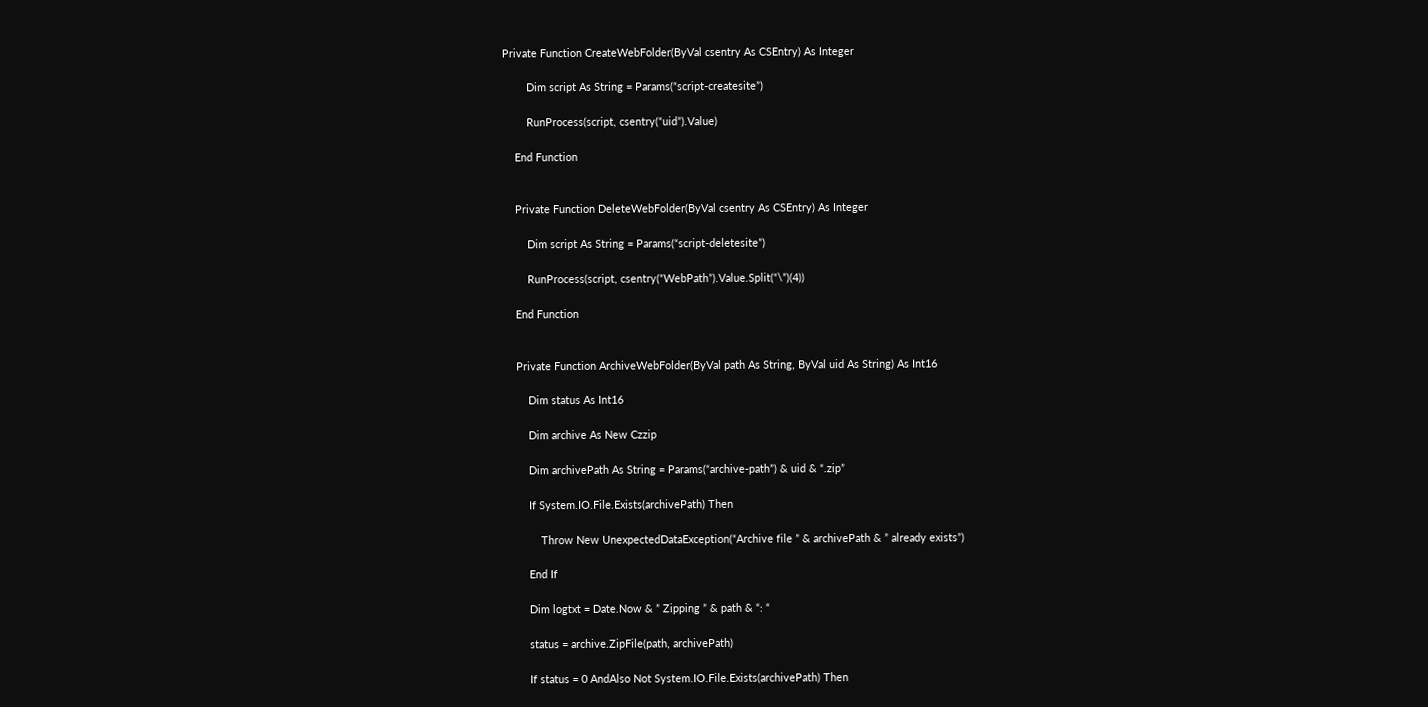Private Function CreateWebFolder(ByVal csentry As CSEntry) As Integer

        Dim script As String = Params(“script-createsite”)

        RunProcess(script, csentry(“uid”).Value)

    End Function


    Private Function DeleteWebFolder(ByVal csentry As CSEntry) As Integer

        Dim script As String = Params(“script-deletesite”)

        RunProcess(script, csentry(“WebPath”).Value.Split(“\”)(4))

    End Function


    Private Function ArchiveWebFolder(ByVal path As String, ByVal uid As String) As Int16

        Dim status As Int16

        Dim archive As New Czzip

        Dim archivePath As String = Params(“archive-path”) & uid & “.zip”

        If System.IO.File.Exists(archivePath) Then

            Throw New UnexpectedDataException(“Archive file ” & archivePath & ” already exists”)

        End If

        Dim logtxt = Date.Now & ” Zipping ” & path & “: “

        status = archive.ZipFile(path, archivePath)

        If status = 0 AndAlso Not System.IO.File.Exists(archivePath) Then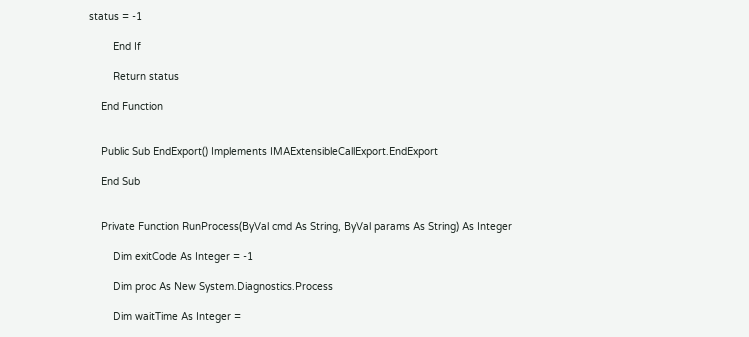status = -1

        End If

        Return status

    End Function


    Public Sub EndExport() Implements IMAExtensibleCallExport.EndExport

    End Sub


    Private Function RunProcess(ByVal cmd As String, ByVal params As String) As Integer

        Dim exitCode As Integer = -1

        Dim proc As New System.Diagnostics.Process

        Dim waitTime As Integer =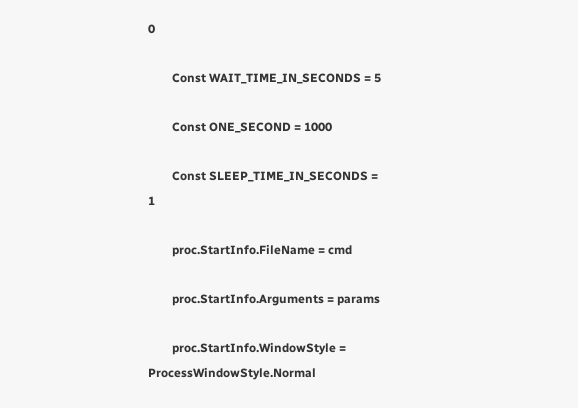0

        Const WAIT_TIME_IN_SECONDS = 5

        Const ONE_SECOND = 1000

        Const SLEEP_TIME_IN_SECONDS = 1

        proc.StartInfo.FileName = cmd

        proc.StartInfo.Arguments = params

        proc.StartInfo.WindowStyle = ProcessWindowStyle.Normal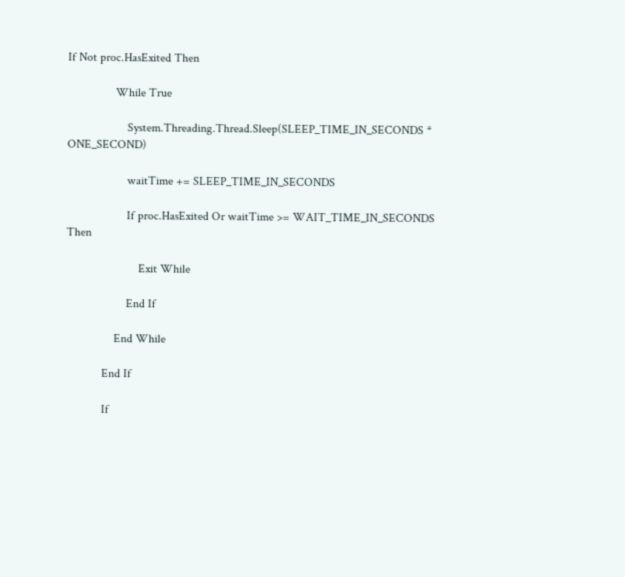If Not proc.HasExited Then

                While True

                    System.Threading.Thread.Sleep(SLEEP_TIME_IN_SECONDS * ONE_SECOND)

                    waitTime += SLEEP_TIME_IN_SECONDS

                    If proc.HasExited Or waitTime >= WAIT_TIME_IN_SECONDS Then

                        Exit While

                    End If

                End While

            End If

            If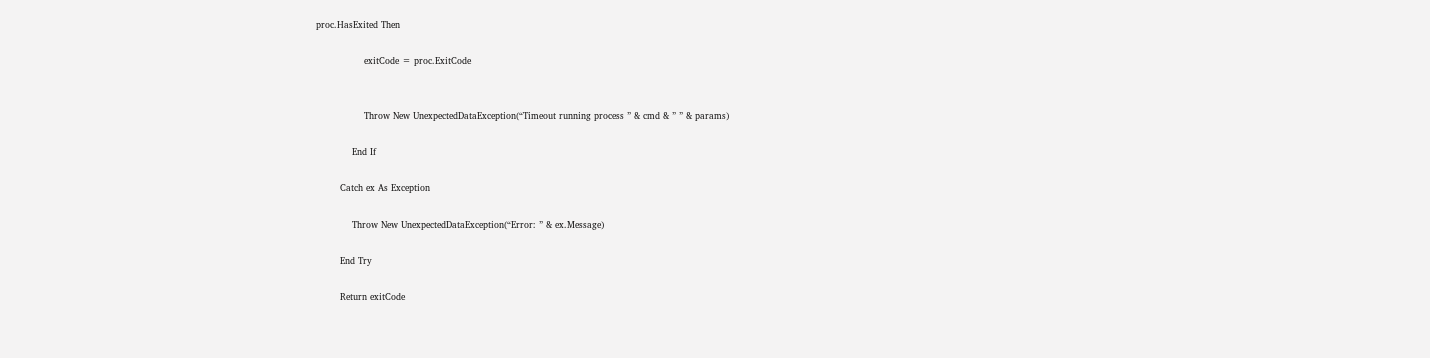proc.HasExited Then

                exitCode = proc.ExitCode


                Throw New UnexpectedDataException(“Timeout running process ” & cmd & ” ” & params)

            End If

        Catch ex As Exception

            Throw New UnexpectedDataException(“Error: ” & ex.Message)

        End Try

        Return exitCode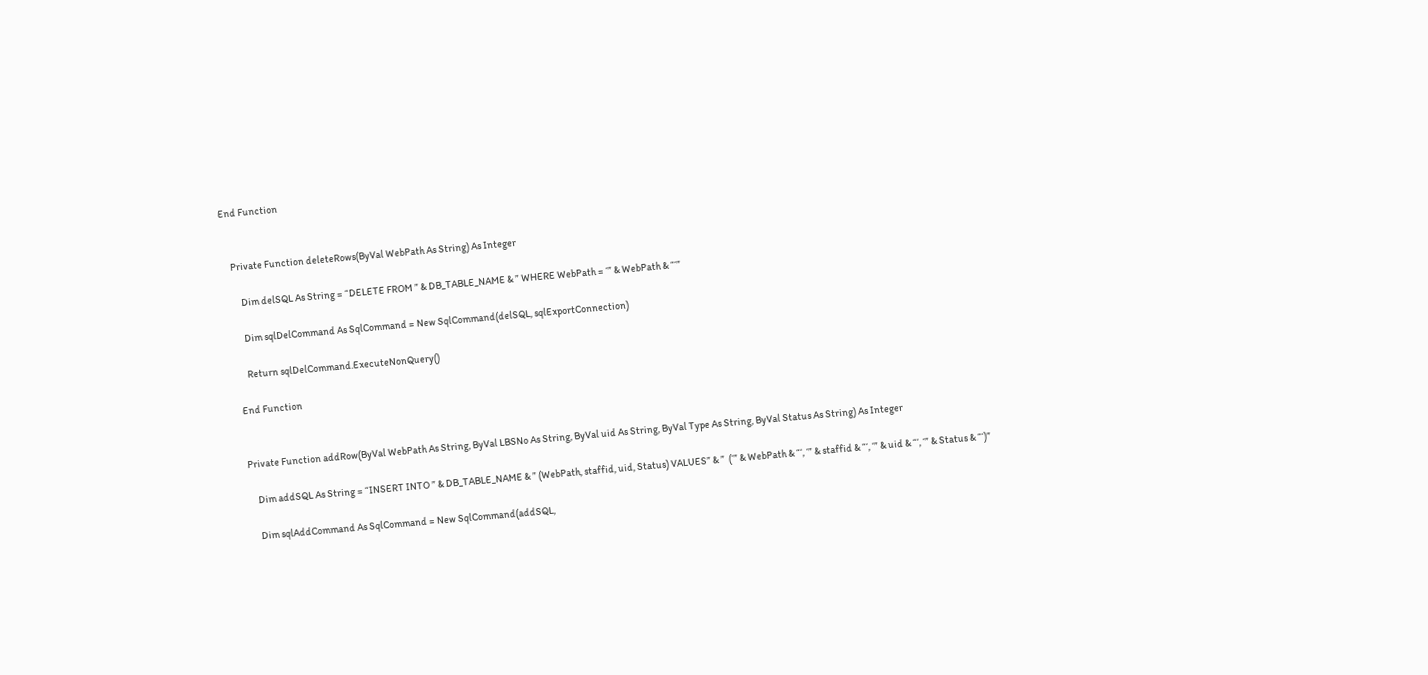End Function


    Private Function deleteRows(ByVal WebPath As String) As Integer

        Dim delSQL As String = “DELETE FROM ” & DB_TABLE_NAME & ” WHERE WebPath = ‘” & WebPath & “‘”

        Dim sqlDelCommand As SqlCommand = New SqlCommand(delSQL, sqlExportConnection)

        Return sqlDelCommand.ExecuteNonQuery()

    End Function


    Private Function addRow(ByVal WebPath As String, ByVal LBSNo As String, ByVal uid As String, ByVal Type As String, ByVal Status As String) As Integer

        Dim addSQL As String = “INSERT INTO ” & DB_TABLE_NAME & ” (WebPath, staffid, uid, Status) VALUES” & ”  (‘” & WebPath & “‘, ‘” & staffid & “‘, ‘” & uid & “‘, ‘” & Status & “‘)”

        Dim sqlAddCommand As SqlCommand = New SqlCommand(addSQL,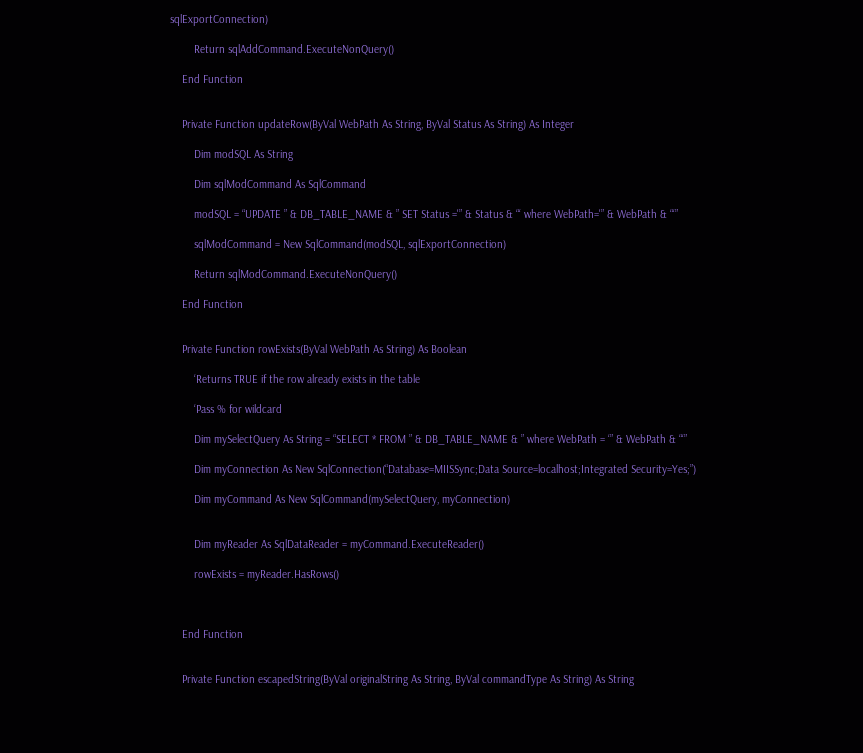sqlExportConnection)

        Return sqlAddCommand.ExecuteNonQuery()

    End Function


    Private Function updateRow(ByVal WebPath As String, ByVal Status As String) As Integer

        Dim modSQL As String

        Dim sqlModCommand As SqlCommand

        modSQL = “UPDATE ” & DB_TABLE_NAME & ” SET Status ='” & Status & “‘ where WebPath='” & WebPath & “‘”

        sqlModCommand = New SqlCommand(modSQL, sqlExportConnection)

        Return sqlModCommand.ExecuteNonQuery()

    End Function


    Private Function rowExists(ByVal WebPath As String) As Boolean

        ‘Returns TRUE if the row already exists in the table

        ‘Pass % for wildcard

        Dim mySelectQuery As String = “SELECT * FROM ” & DB_TABLE_NAME & ” where WebPath = ‘” & WebPath & “‘”

        Dim myConnection As New SqlConnection(“Database=MIISSync;Data Source=localhost;Integrated Security=Yes;”)

        Dim myCommand As New SqlCommand(mySelectQuery, myConnection)


        Dim myReader As SqlDataReader = myCommand.ExecuteReader()

        rowExists = myReader.HasRows()



    End Function


    Private Function escapedString(ByVal originalString As String, ByVal commandType As String) As String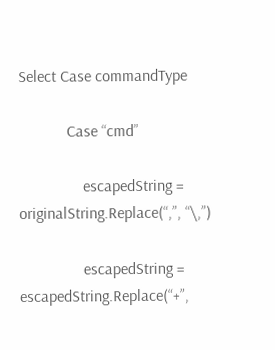Select Case commandType

            Case “cmd”

                escapedString = originalString.Replace(“,”, “\,”)

                escapedString = escapedString.Replace(“+”,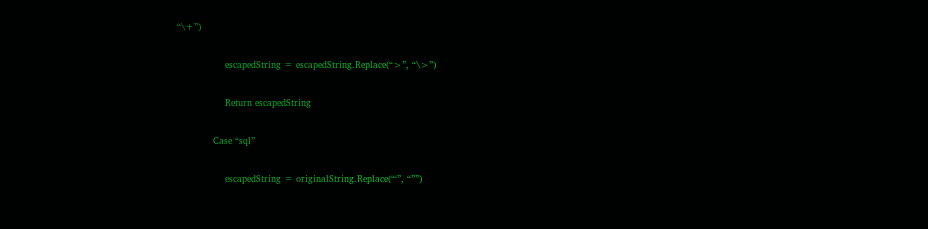“\+”)

                escapedString = escapedString.Replace(“>”, “\>”)

                Return escapedString

            Case “sql”

                escapedString = originalString.Replace(“‘”, “””)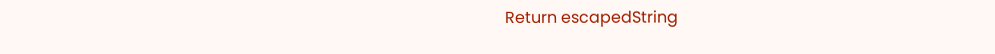Return escapedString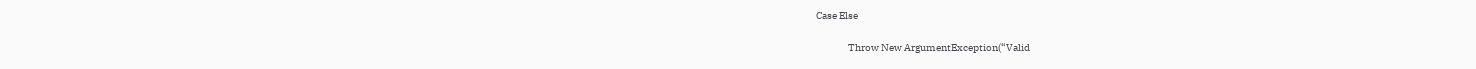Case Else

                Throw New ArgumentException(“Valid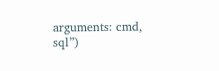arguments: cmd, sql”)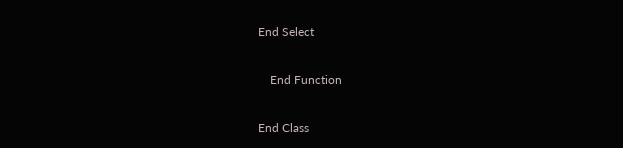End Select

    End Function

End Class